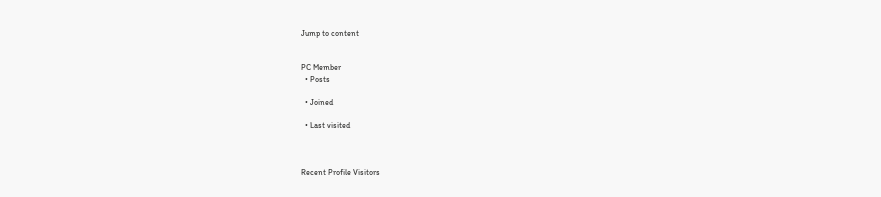Jump to content


PC Member
  • Posts

  • Joined

  • Last visited



Recent Profile Visitors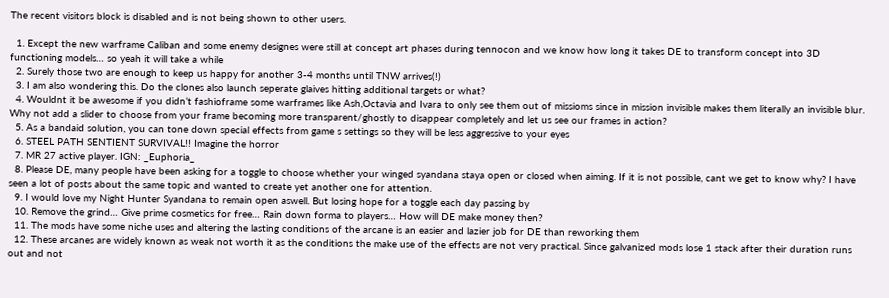The recent visitors block is disabled and is not being shown to other users.

  1. Except the new warframe Caliban and some enemy designes were still at concept art phases during tennocon and we know how long it takes DE to transform concept into 3D functioning models… so yeah it will take a while
  2. Surely those two are enough to keep us happy for another 3-4 months until TNW arrives(!)
  3. I am also wondering this. Do the clones also launch seperate glaives hitting additional targets or what?
  4. Wouldnt it be awesome if you didn’t fashioframe some warframes like Ash,Octavia and Ivara to only see them out of missioms since in mission invisible makes them literally an invisible blur. Why not add a slider to choose from your frame becoming more transparent/ghostly to disappear completely and let us see our frames in action?
  5. As a bandaid solution, you can tone down special effects from game s settings so they will be less aggressive to your eyes
  6. STEEL PATH SENTIENT SURVIVAL!! Imagine the horror
  7. MR 27 active player. IGN: _Euphoria_
  8. Please DE, many people have been asking for a toggle to choose whether your winged syandana staya open or closed when aiming. If it is not possible, cant we get to know why? I have seen a lot of posts about the same topic and wanted to create yet another one for attention.
  9. I would love my Night Hunter Syandana to remain open aswell. But losing hope for a toggle each day passing by
  10. Remove the grind… Give prime cosmetics for free… Rain down forma to players… How will DE make money then?
  11. The mods have some niche uses and altering the lasting conditions of the arcane is an easier and lazier job for DE than reworking them
  12. These arcanes are widely known as weak not worth it as the conditions the make use of the effects are not very practical. Since galvanized mods lose 1 stack after their duration runs out and not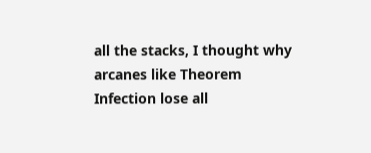all the stacks, I thought why arcanes like Theorem Infection lose all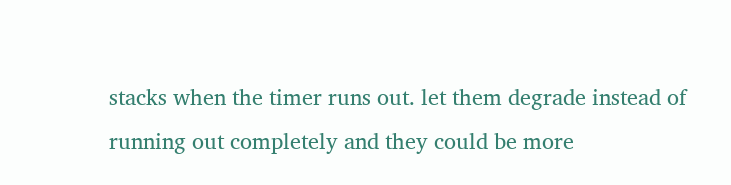stacks when the timer runs out. let them degrade instead of running out completely and they could be more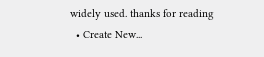widely used. thanks for reading
  • Create New...